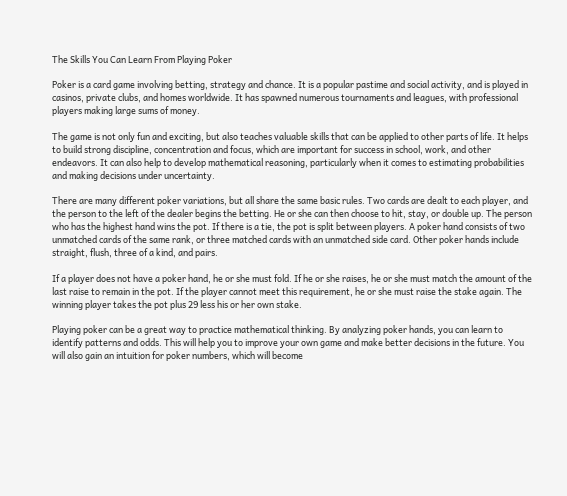The Skills You Can Learn From Playing Poker

Poker is a card game involving betting, strategy and chance. It is a popular pastime and social activity, and is played in casinos, private clubs, and homes worldwide. It has spawned numerous tournaments and leagues, with professional players making large sums of money.

The game is not only fun and exciting, but also teaches valuable skills that can be applied to other parts of life. It helps to build strong discipline, concentration and focus, which are important for success in school, work, and other endeavors. It can also help to develop mathematical reasoning, particularly when it comes to estimating probabilities and making decisions under uncertainty.

There are many different poker variations, but all share the same basic rules. Two cards are dealt to each player, and the person to the left of the dealer begins the betting. He or she can then choose to hit, stay, or double up. The person who has the highest hand wins the pot. If there is a tie, the pot is split between players. A poker hand consists of two unmatched cards of the same rank, or three matched cards with an unmatched side card. Other poker hands include straight, flush, three of a kind, and pairs.

If a player does not have a poker hand, he or she must fold. If he or she raises, he or she must match the amount of the last raise to remain in the pot. If the player cannot meet this requirement, he or she must raise the stake again. The winning player takes the pot plus 29 less his or her own stake.

Playing poker can be a great way to practice mathematical thinking. By analyzing poker hands, you can learn to identify patterns and odds. This will help you to improve your own game and make better decisions in the future. You will also gain an intuition for poker numbers, which will become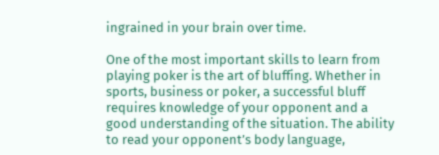ingrained in your brain over time.

One of the most important skills to learn from playing poker is the art of bluffing. Whether in sports, business or poker, a successful bluff requires knowledge of your opponent and a good understanding of the situation. The ability to read your opponent’s body language,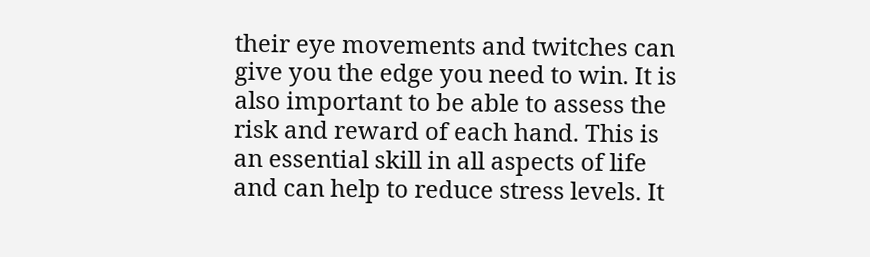their eye movements and twitches can give you the edge you need to win. It is also important to be able to assess the risk and reward of each hand. This is an essential skill in all aspects of life and can help to reduce stress levels. It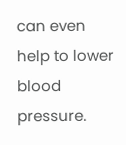can even help to lower blood pressure.